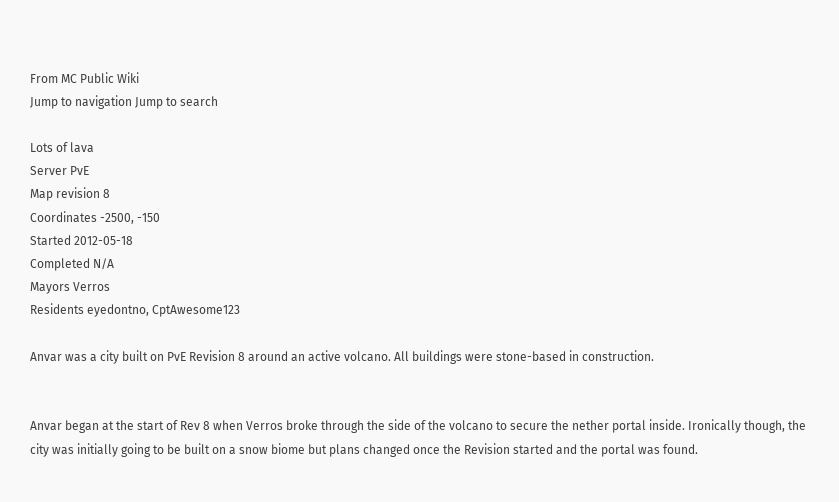From MC Public Wiki
Jump to navigation Jump to search

Lots of lava
Server PvE
Map revision 8
Coordinates -2500, -150
Started 2012-05-18
Completed N/A
Mayors Verros
Residents eyedontno, CptAwesome123

Anvar was a city built on PvE Revision 8 around an active volcano. All buildings were stone-based in construction.


Anvar began at the start of Rev 8 when Verros broke through the side of the volcano to secure the nether portal inside. Ironically though, the city was initially going to be built on a snow biome but plans changed once the Revision started and the portal was found.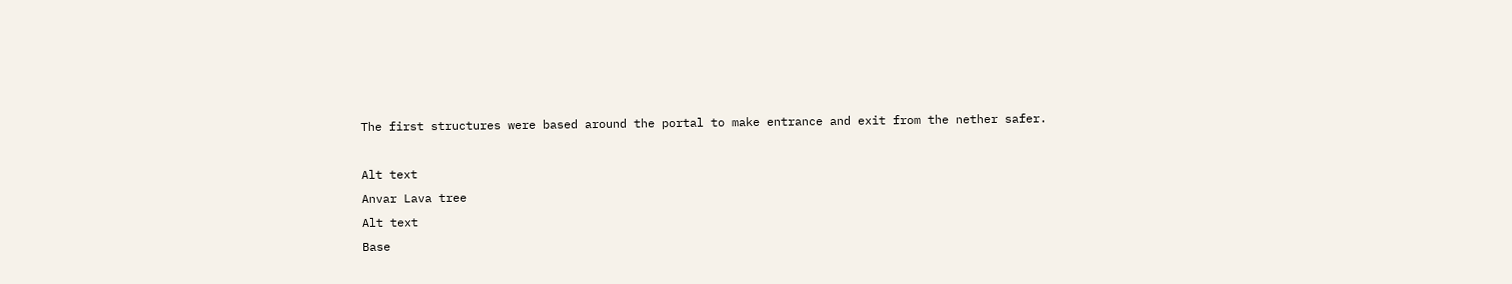The first structures were based around the portal to make entrance and exit from the nether safer.

Alt text
Anvar Lava tree
Alt text
Base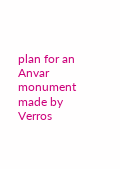plan for an Anvar monument made by Verros